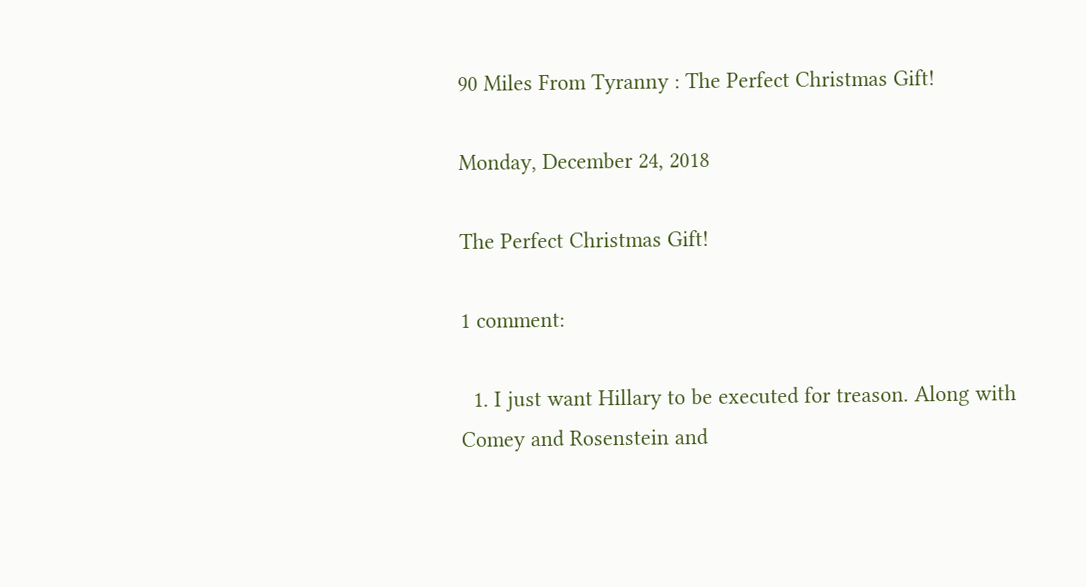90 Miles From Tyranny : The Perfect Christmas Gift!

Monday, December 24, 2018

The Perfect Christmas Gift!

1 comment:

  1. I just want Hillary to be executed for treason. Along with Comey and Rosenstein and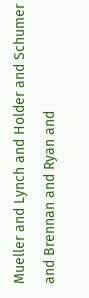Mueller and Lynch and Holder and Schumer and Brennan and Ryan and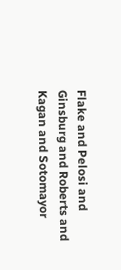Flake and Pelosi and Ginsburg and Roberts and Kagan and Sotomayor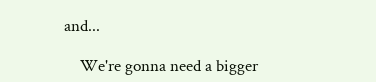and...

    We're gonna need a bigger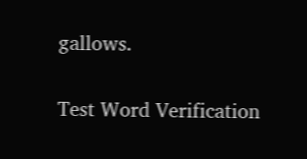gallows.


Test Word Verification